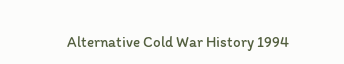Alternative Cold War History 1994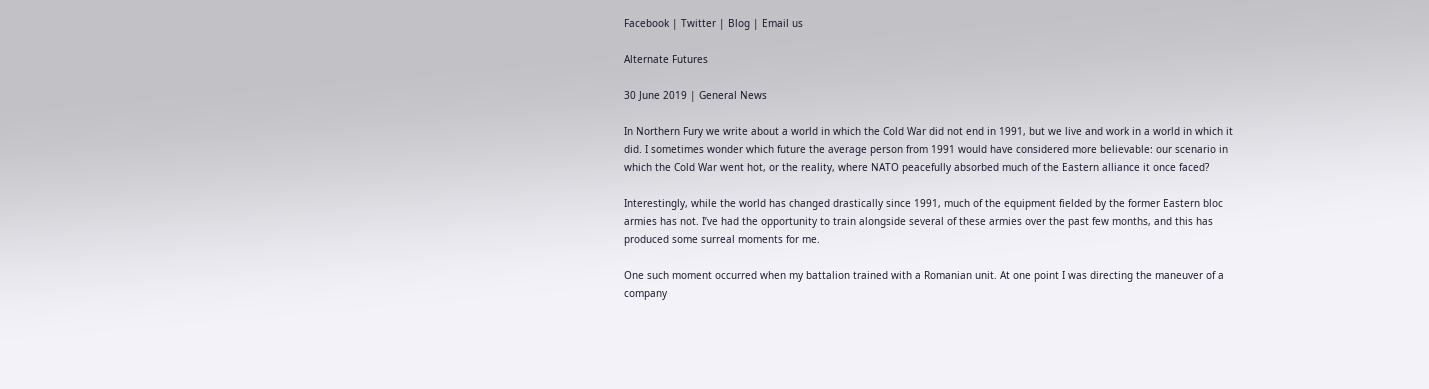Facebook | Twitter | Blog | Email us

Alternate Futures

30 June 2019 | General News

In Northern Fury we write about a world in which the Cold War did not end in 1991, but we live and work in a world in which it did. I sometimes wonder which future the average person from 1991 would have considered more believable: our scenario in which the Cold War went hot, or the reality, where NATO peacefully absorbed much of the Eastern alliance it once faced?

Interestingly, while the world has changed drastically since 1991, much of the equipment fielded by the former Eastern bloc armies has not. I’ve had the opportunity to train alongside several of these armies over the past few months, and this has produced some surreal moments for me.

One such moment occurred when my battalion trained with a Romanian unit. At one point I was directing the maneuver of a company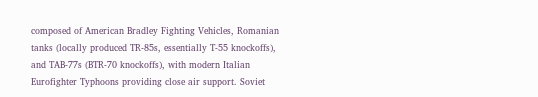composed of American Bradley Fighting Vehicles, Romanian tanks (locally produced TR-85s, essentially T-55 knockoffs), and TAB-77s (BTR-70 knockoffs), with modern Italian Eurofighter Typhoons providing close air support. Soviet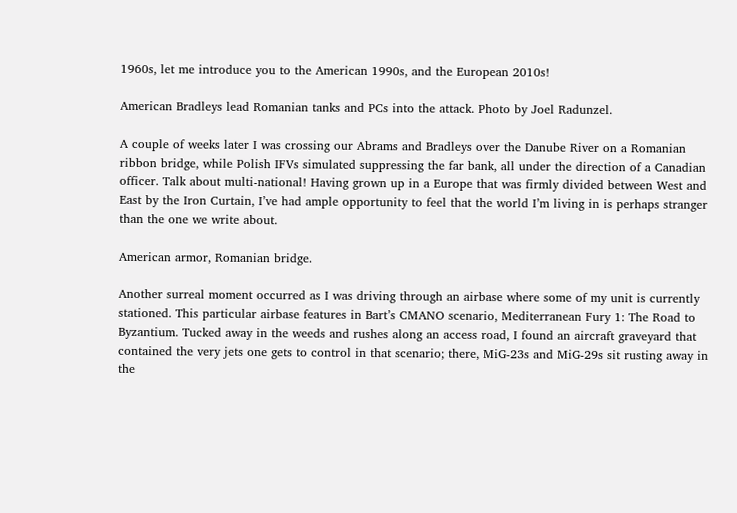1960s, let me introduce you to the American 1990s, and the European 2010s!

American Bradleys lead Romanian tanks and PCs into the attack. Photo by Joel Radunzel.

A couple of weeks later I was crossing our Abrams and Bradleys over the Danube River on a Romanian ribbon bridge, while Polish IFVs simulated suppressing the far bank, all under the direction of a Canadian officer. Talk about multi-national! Having grown up in a Europe that was firmly divided between West and East by the Iron Curtain, I’ve had ample opportunity to feel that the world I’m living in is perhaps stranger than the one we write about.

American armor, Romanian bridge.

Another surreal moment occurred as I was driving through an airbase where some of my unit is currently stationed. This particular airbase features in Bart’s CMANO scenario, Mediterranean Fury 1: The Road to Byzantium. Tucked away in the weeds and rushes along an access road, I found an aircraft graveyard that contained the very jets one gets to control in that scenario; there, MiG-23s and MiG-29s sit rusting away in the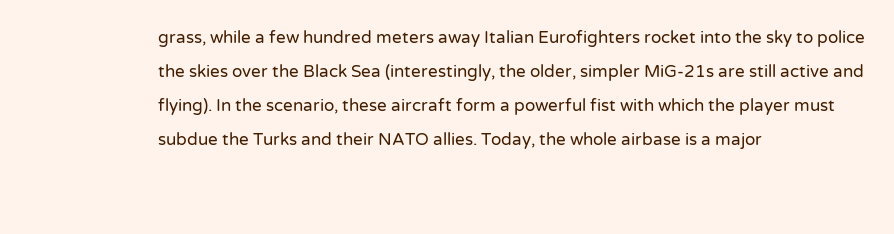grass, while a few hundred meters away Italian Eurofighters rocket into the sky to police the skies over the Black Sea (interestingly, the older, simpler MiG-21s are still active and flying). In the scenario, these aircraft form a powerful fist with which the player must subdue the Turks and their NATO allies. Today, the whole airbase is a major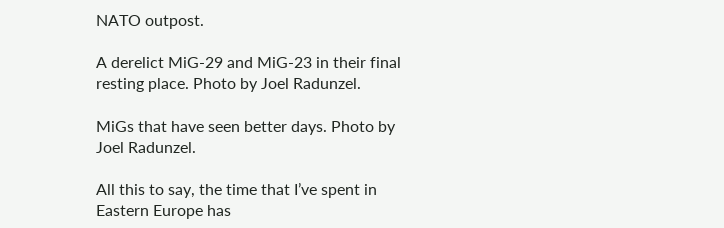NATO outpost.

A derelict MiG-29 and MiG-23 in their final resting place. Photo by Joel Radunzel.

MiGs that have seen better days. Photo by Joel Radunzel.

All this to say, the time that I’ve spent in Eastern Europe has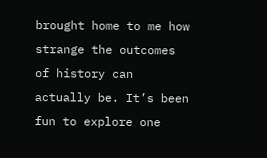brought home to me how strange the outcomes of history can actually be. It’s been fun to explore one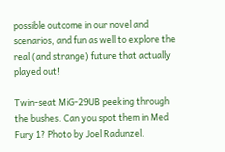possible outcome in our novel and scenarios, and fun as well to explore the real (and strange) future that actually played out!

Twin-seat MiG-29UB peeking through the bushes. Can you spot them in Med Fury 1? Photo by Joel Radunzel.